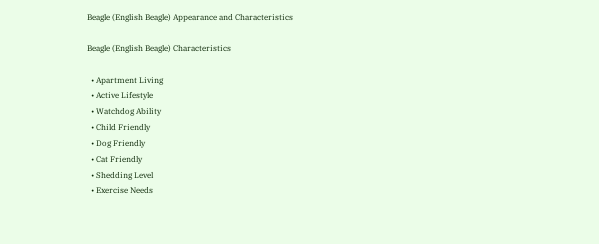Beagle (English Beagle) Appearance and Characteristics

Beagle (English Beagle) Characteristics

  • Apartment Living
  • Active Lifestyle
  • Watchdog Ability
  • Child Friendly
  • Dog Friendly
  • Cat Friendly
  • Shedding Level
  • Exercise Needs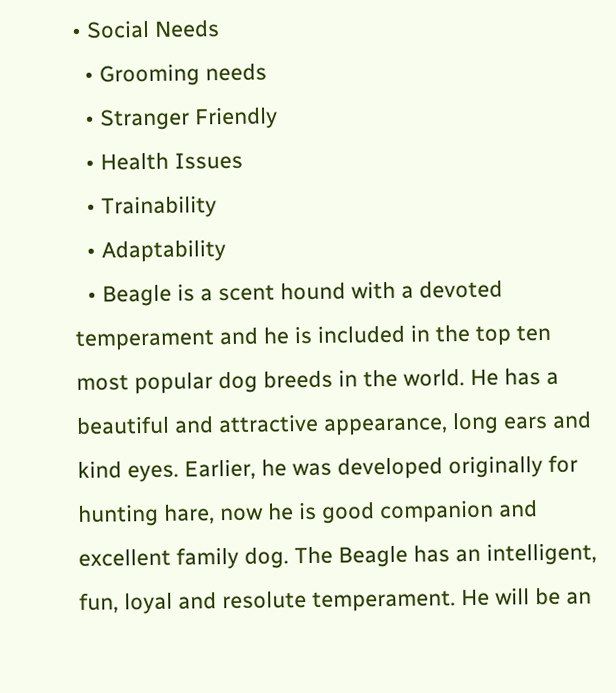• Social Needs
  • Grooming needs
  • Stranger Friendly
  • Health Issues
  • Trainability
  • Adaptability
  • Beagle is a scent hound with a devoted temperament and he is included in the top ten most popular dog breeds in the world. He has a beautiful and attractive appearance, long ears and kind eyes. Earlier, he was developed originally for hunting hare, now he is good companion and excellent family dog. The Beagle has an intelligent, fun, loyal and resolute temperament. He will be an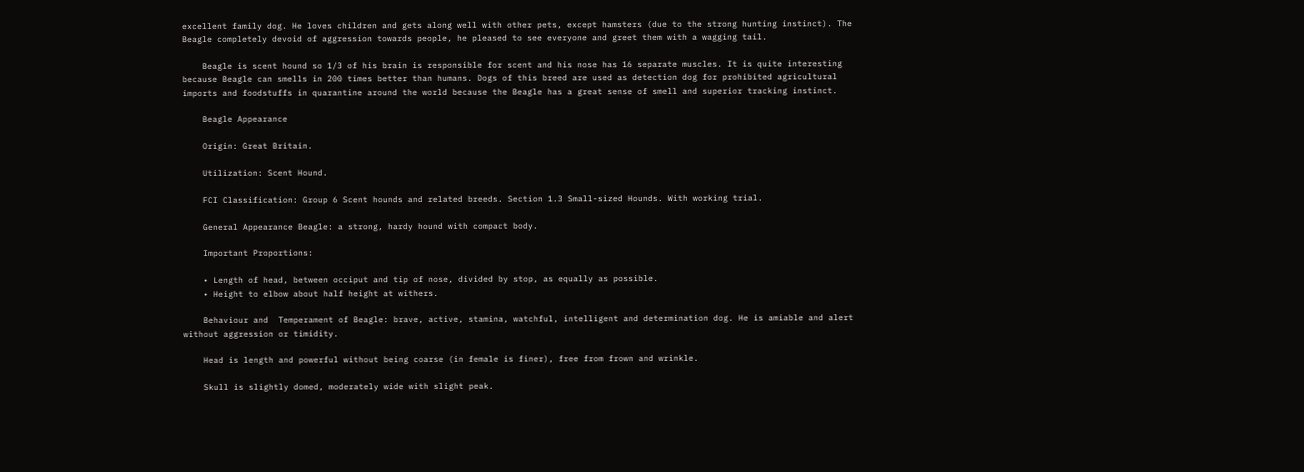excellent family dog. He loves children and gets along well with other pets, except hamsters (due to the strong hunting instinct). The Beagle completely devoid of aggression towards people, he pleased to see everyone and greet them with a wagging tail.

    Beagle is scent hound so 1/3 of his brain is responsible for scent and his nose has 16 separate muscles. It is quite interesting because Beagle can smells in 200 times better than humans. Dogs of this breed are used as detection dog for prohibited agricultural imports and foodstuffs in quarantine around the world because the Beagle has a great sense of smell and superior tracking instinct.

    Beagle Appearance

    Origin: Great Britain.

    Utilization: Scent Hound.

    FCI Classification: Group 6 Scent hounds and related breeds. Section 1.3 Small-sized Hounds. With working trial.

    General Appearance Beagle: a strong, hardy hound with compact body.

    Important Proportions:

    • Length of head, between occiput and tip of nose, divided by stop, as equally as possible.
    • Height to elbow about half height at withers.

    Behaviour and  Temperament of Beagle: brave, active, stamina, watchful, intelligent and determination dog. He is amiable and alert without aggression or timidity.

    Head is length and powerful without being coarse (in female is finer), free from frown and wrinkle.

    Skull is slightly domed, moderately wide with slight peak.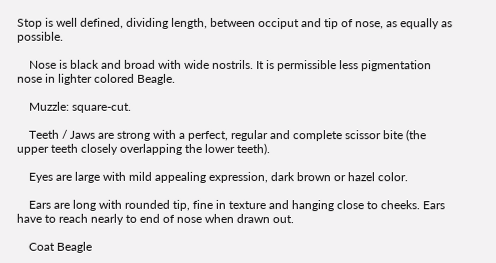Stop is well defined, dividing length, between occiput and tip of nose, as equally as possible.

    Nose is black and broad with wide nostrils. It is permissible less pigmentation nose in lighter colored Beagle.

    Muzzle: square-cut.

    Teeth / Jaws are strong with a perfect, regular and complete scissor bite (the upper teeth closely overlapping the lower teeth).

    Eyes are large with mild appealing expression, dark brown or hazel color.

    Ears are long with rounded tip, fine in texture and hanging close to cheeks. Ears have to reach nearly to end of nose when drawn out.

    Coat Beagle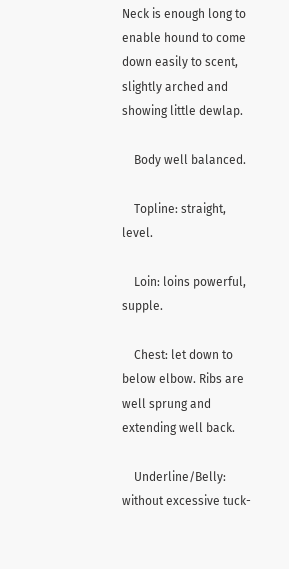Neck is enough long to enable hound to come down easily to scent, slightly arched and showing little dewlap.

    Body well balanced.

    Topline: straight, level.

    Loin: loins powerful, supple.

    Chest: let down to below elbow. Ribs are well sprung and extending well back.

    Underline/Belly: without excessive tuck-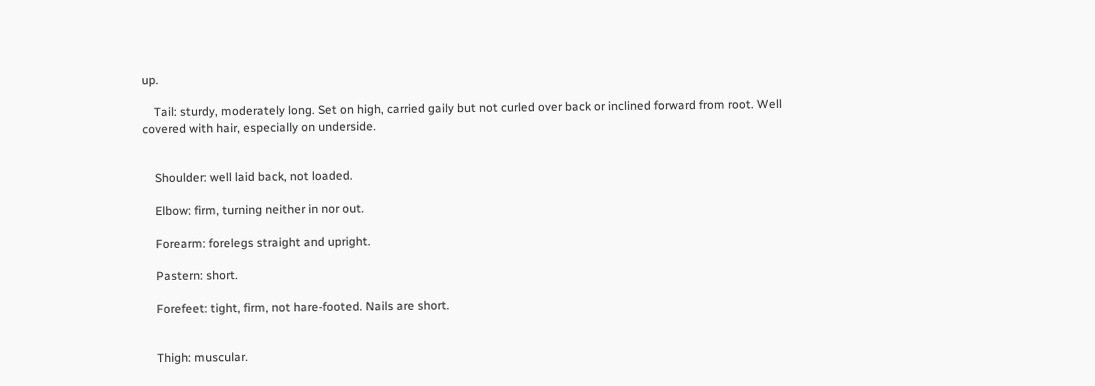up.

    Tail: sturdy, moderately long. Set on high, carried gaily but not curled over back or inclined forward from root. Well covered with hair, especially on underside.


    Shoulder: well laid back, not loaded.

    Elbow: firm, turning neither in nor out.

    Forearm: forelegs straight and upright.

    Pastern: short.

    Forefeet: tight, firm, not hare-footed. Nails are short.


    Thigh: muscular.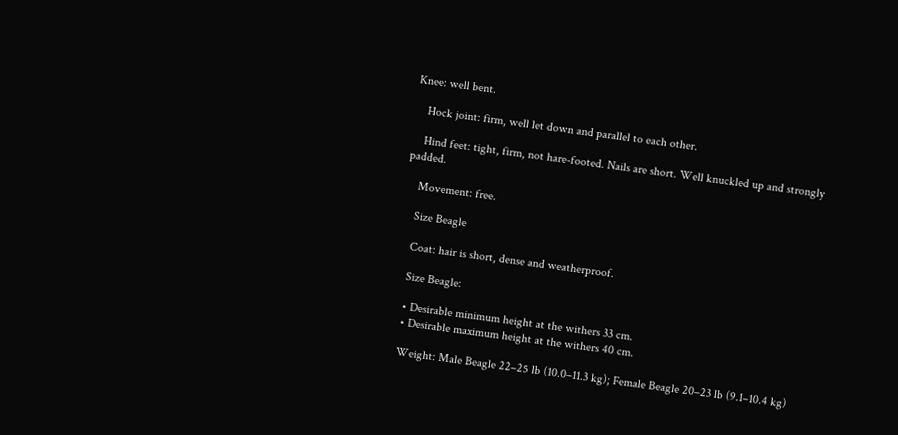Knee: well bent.

    Hock joint: firm, well let down and parallel to each other.

    Hind feet: tight, firm, not hare-footed. Nails are short. Well knuckled up and strongly padded.

    Movement: free.

    Size Beagle

    Coat: hair is short, dense and weatherproof.

    Size Beagle:

    • Desirable minimum height at the withers 33 cm.
    • Desirable maximum height at the withers 40 cm.

    Weight: Male Beagle 22–25 lb (10.0–11.3 kg); Female Beagle 20–23 lb (9.1–10.4 kg)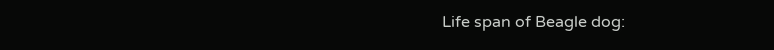Life span of Beagle dog: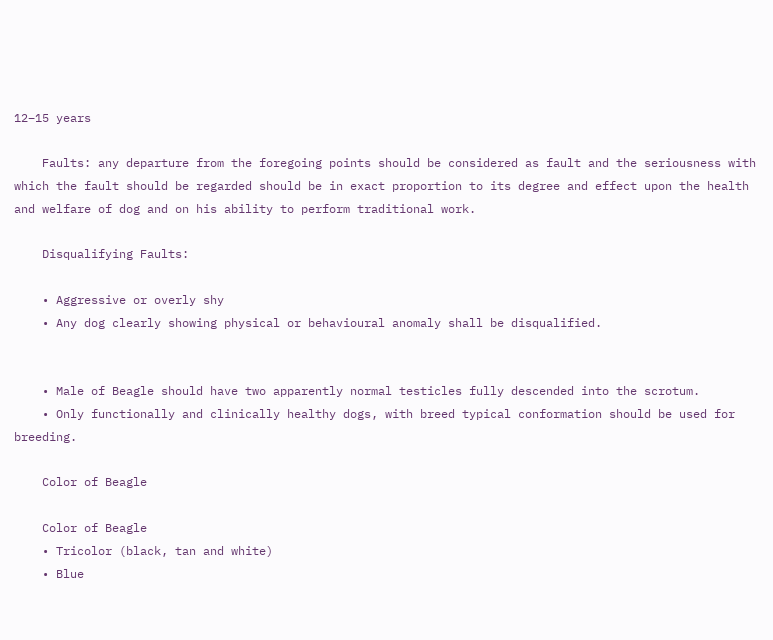12–15 years

    Faults: any departure from the foregoing points should be considered as fault and the seriousness with which the fault should be regarded should be in exact proportion to its degree and effect upon the health and welfare of dog and on his ability to perform traditional work.

    Disqualifying Faults:

    • Aggressive or overly shy
    • Any dog clearly showing physical or behavioural anomaly shall be disqualified.


    • Male of Beagle should have two apparently normal testicles fully descended into the scrotum.
    • Only functionally and clinically healthy dogs, with breed typical conformation should be used for breeding.

    Color of Beagle

    Color of Beagle
    • Tricolor (black, tan and white)
    • Blue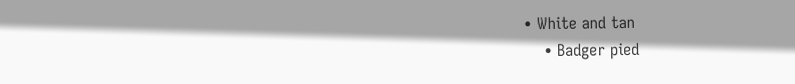• White and tan
    • Badger pied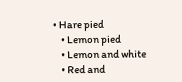• Hare pied
    • Lemon pied
    • Lemon and white
    • Red and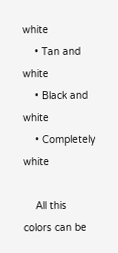white
    • Tan and white
    • Black and white
    • Completely white

    All this colors can be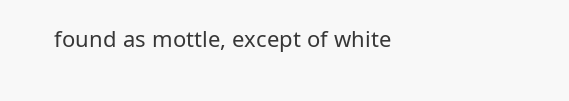found as mottle, except of white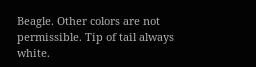Beagle. Other colors are not permissible. Tip of tail always white.